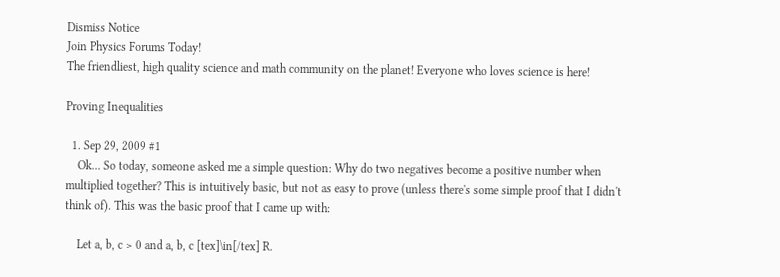Dismiss Notice
Join Physics Forums Today!
The friendliest, high quality science and math community on the planet! Everyone who loves science is here!

Proving Inequalities

  1. Sep 29, 2009 #1
    Ok... So today, someone asked me a simple question: Why do two negatives become a positive number when multiplied together? This is intuitively basic, but not as easy to prove (unless there's some simple proof that I didn't think of). This was the basic proof that I came up with:

    Let a, b, c > 0 and a, b, c [tex]\in[/tex] R.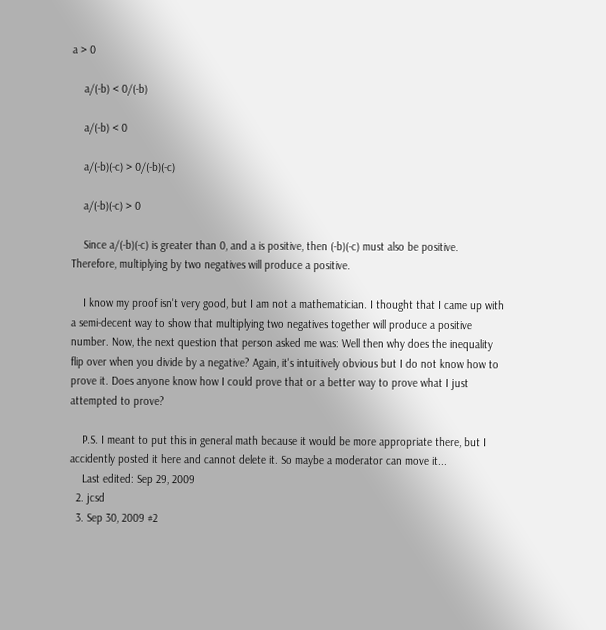a > 0

    a/(-b) < 0/(-b)

    a/(-b) < 0

    a/(-b)(-c) > 0/(-b)(-c)

    a/(-b)(-c) > 0

    Since a/(-b)(-c) is greater than 0, and a is positive, then (-b)(-c) must also be positive. Therefore, multiplying by two negatives will produce a positive.

    I know my proof isn't very good, but I am not a mathematician. I thought that I came up with a semi-decent way to show that multiplying two negatives together will produce a positive number. Now, the next question that person asked me was: Well then why does the inequality flip over when you divide by a negative? Again, it's intuitively obvious but I do not know how to prove it. Does anyone know how I could prove that or a better way to prove what I just attempted to prove?

    P.S. I meant to put this in general math because it would be more appropriate there, but I accidently posted it here and cannot delete it. So maybe a moderator can move it...
    Last edited: Sep 29, 2009
  2. jcsd
  3. Sep 30, 2009 #2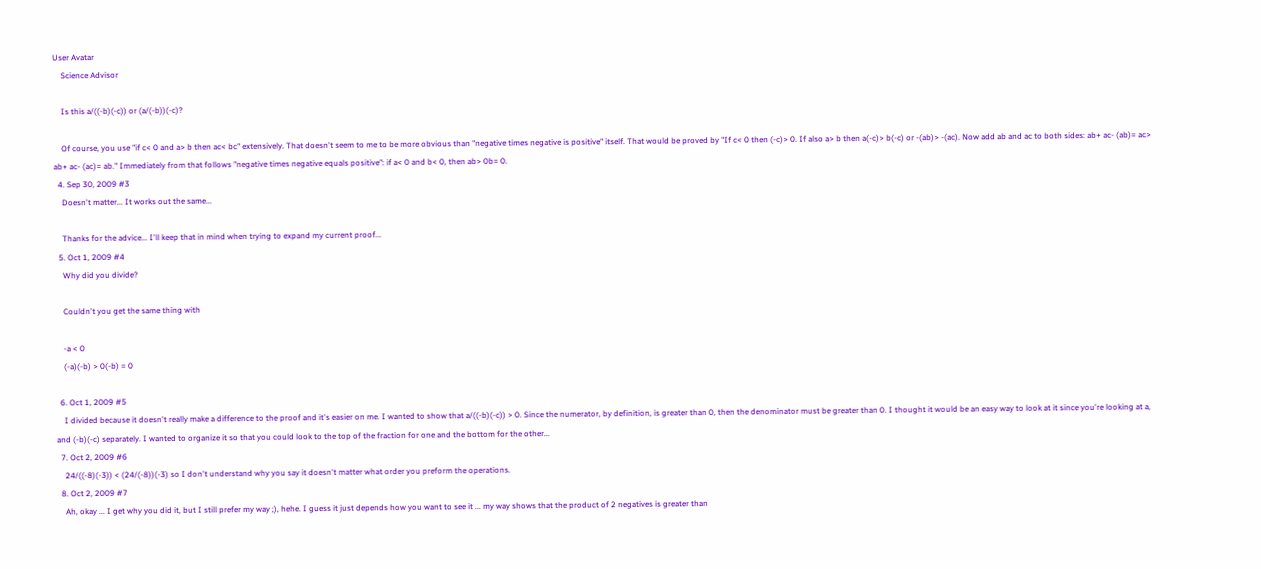User Avatar
    Science Advisor

    Is this a/((-b)(-c)) or (a/(-b))(-c)?

    Of course, you use "if c< 0 and a> b then ac< bc" extensively. That doesn't seem to me to be more obvious than "negative times negative is positive" itself. That would be proved by "If c< 0 then (-c)> 0. If also a> b then a(-c)> b(-c) or -(ab)> -(ac). Now add ab and ac to both sides: ab+ ac- (ab)= ac> ab+ ac- (ac)= ab." Immediately from that follows "negative times negative equals positive": if a< 0 and b< 0, then ab> 0b= 0.
  4. Sep 30, 2009 #3
    Doesn't matter... It works out the same...

    Thanks for the advice... I'll keep that in mind when trying to expand my current proof...
  5. Oct 1, 2009 #4
    Why did you divide?

    Couldn't you get the same thing with

    -a < 0
    (-a)(-b) > 0(-b) = 0

  6. Oct 1, 2009 #5
    I divided because it doesn't really make a difference to the proof and it's easier on me. I wanted to show that a/((-b)(-c)) > 0. Since the numerator, by definition, is greater than 0, then the denominator must be greater than 0. I thought it would be an easy way to look at it since you're looking at a, and (-b)(-c) separately. I wanted to organize it so that you could look to the top of the fraction for one and the bottom for the other...
  7. Oct 2, 2009 #6
    24/((-8)(-3)) < (24/(-8))(-3) so I don't understand why you say it doesn't matter what order you preform the operations.
  8. Oct 2, 2009 #7
    Ah, okay ... I get why you did it, but I still prefer my way ;), hehe. I guess it just depends how you want to see it ... my way shows that the product of 2 negatives is greater than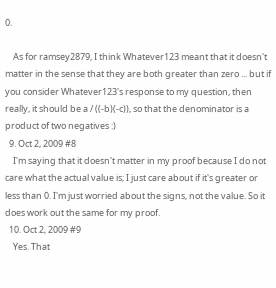0.

    As for ramsey2879, I think Whatever123 meant that it doesn't matter in the sense that they are both greater than zero ... but if you consider Whatever123's response to my question, then really, it should be a / ((-b)(-c)), so that the denominator is a product of two negatives :)
  9. Oct 2, 2009 #8
    I'm saying that it doesn't matter in my proof because I do not care what the actual value is; I just care about if it's greater or less than 0. I'm just worried about the signs, not the value. So it does work out the same for my proof.
  10. Oct 2, 2009 #9
    Yes. That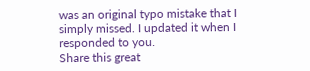was an original typo mistake that I simply missed. I updated it when I responded to you.
Share this great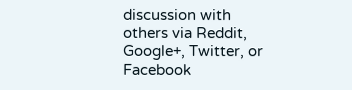discussion with others via Reddit, Google+, Twitter, or Facebook